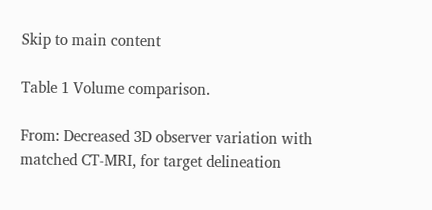Skip to main content

Table 1 Volume comparison.

From: Decreased 3D observer variation with matched CT-MRI, for target delineation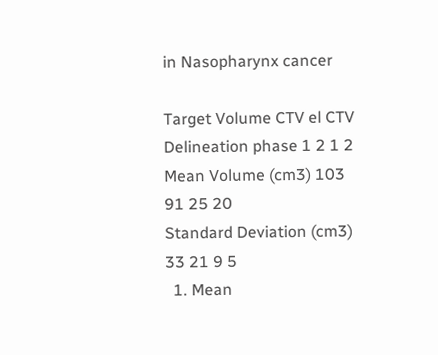in Nasopharynx cancer

Target Volume CTV el CTV
Delineation phase 1 2 1 2
Mean Volume (cm3) 103 91 25 20
Standard Deviation (cm3) 33 21 9 5
  1. Mean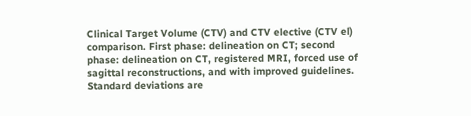Clinical Target Volume (CTV) and CTV elective (CTV el) comparison. First phase: delineation on CT; second phase: delineation on CT, registered MRI, forced use of sagittal reconstructions, and with improved guidelines. Standard deviations are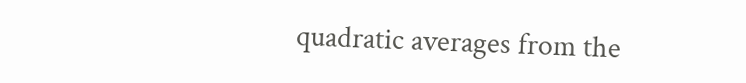quadratic averages from the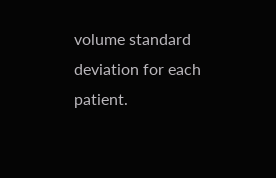volume standard deviation for each patient.